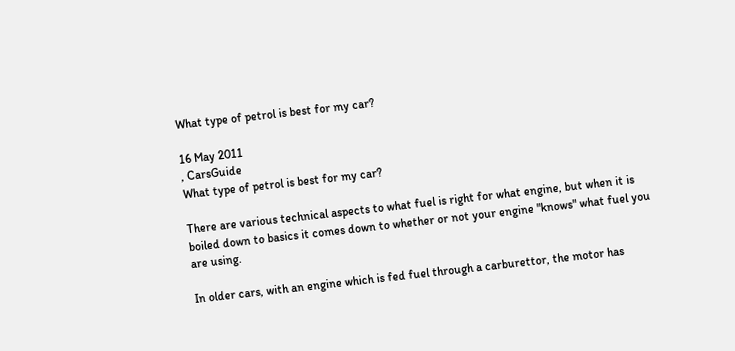What type of petrol is best for my car?

16 May 2011
, CarsGuide
What type of petrol is best for my car?

There are various technical aspects to what fuel is right for what engine, but when it is boiled down to basics it comes down to whether or not your engine "knows" what fuel you are using.

In older cars, with an engine which is fed fuel through a carburettor, the motor has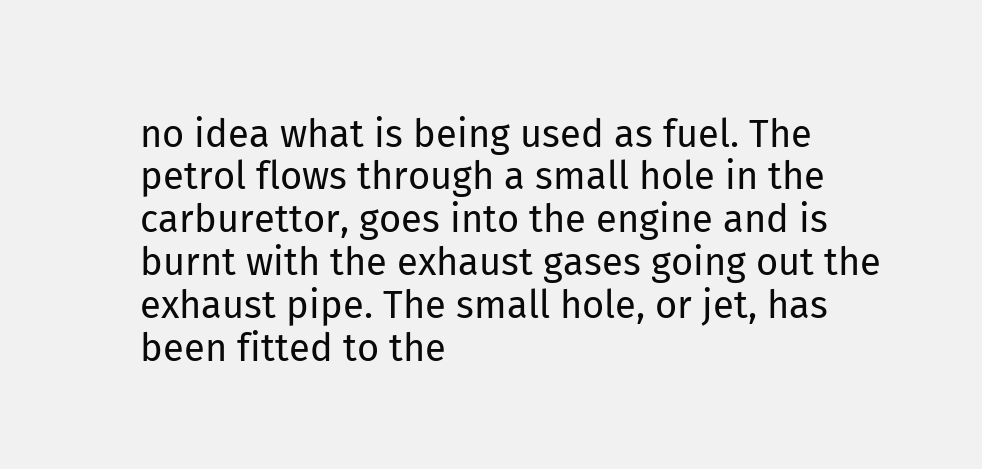no idea what is being used as fuel. The petrol flows through a small hole in the carburettor, goes into the engine and is burnt with the exhaust gases going out the exhaust pipe. The small hole, or jet, has been fitted to the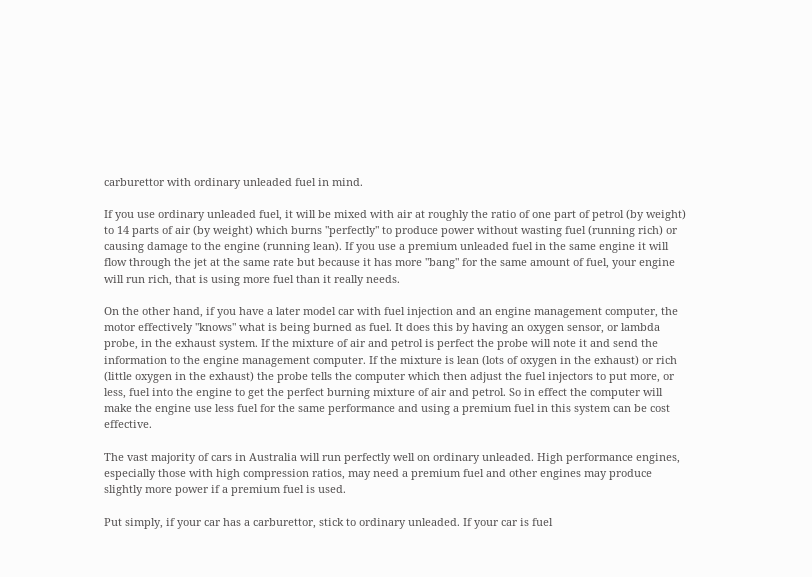carburettor with ordinary unleaded fuel in mind.

If you use ordinary unleaded fuel, it will be mixed with air at roughly the ratio of one part of petrol (by weight) to 14 parts of air (by weight) which burns "perfectly" to produce power without wasting fuel (running rich) or causing damage to the engine (running lean). If you use a premium unleaded fuel in the same engine it will flow through the jet at the same rate but because it has more "bang" for the same amount of fuel, your engine will run rich, that is using more fuel than it really needs.

On the other hand, if you have a later model car with fuel injection and an engine management computer, the motor effectively "knows" what is being burned as fuel. It does this by having an oxygen sensor, or lambda probe, in the exhaust system. If the mixture of air and petrol is perfect the probe will note it and send the information to the engine management computer. If the mixture is lean (lots of oxygen in the exhaust) or rich (little oxygen in the exhaust) the probe tells the computer which then adjust the fuel injectors to put more, or less, fuel into the engine to get the perfect burning mixture of air and petrol. So in effect the computer will make the engine use less fuel for the same performance and using a premium fuel in this system can be cost effective.

The vast majority of cars in Australia will run perfectly well on ordinary unleaded. High performance engines, especially those with high compression ratios, may need a premium fuel and other engines may produce slightly more power if a premium fuel is used.

Put simply, if your car has a carburettor, stick to ordinary unleaded. If your car is fuel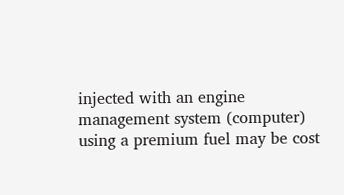injected with an engine management system (computer) using a premium fuel may be cost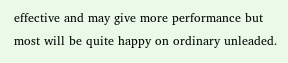effective and may give more performance but most will be quite happy on ordinary unleaded.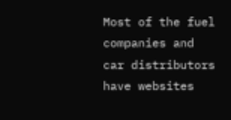Most of the fuel companies and car distributors have websites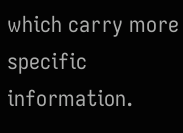which carry more specific information.